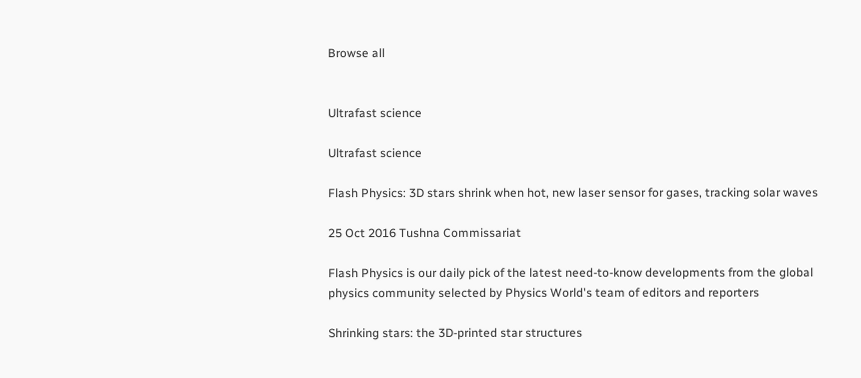Browse all


Ultrafast science

Ultrafast science

Flash Physics: 3D stars shrink when hot, new laser sensor for gases, tracking solar waves

25 Oct 2016 Tushna Commissariat

Flash Physics is our daily pick of the latest need-to-know developments from the global physics community selected by Physics World's team of editors and reporters

Shrinking stars: the 3D-printed star structures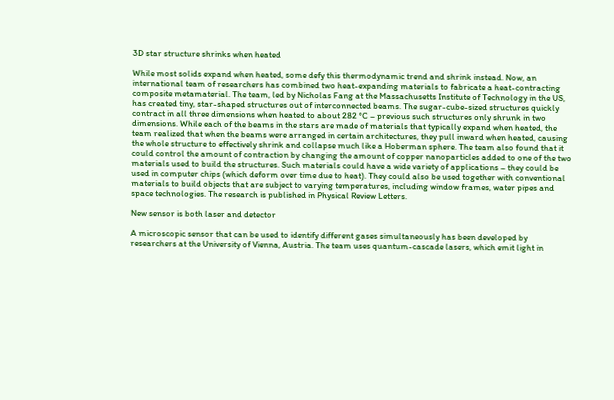3D star structure shrinks when heated

While most solids expand when heated, some defy this thermodynamic trend and shrink instead. Now, an international team of researchers has combined two heat-expanding materials to fabricate a heat-contracting composite metamaterial. The team, led by Nicholas Fang at the Massachusetts Institute of Technology in the US, has created tiny, star-shaped structures out of interconnected beams. The sugar-cube-sized structures quickly contract in all three dimensions when heated to about 282 °C – previous such structures only shrunk in two dimensions. While each of the beams in the stars are made of materials that typically expand when heated, the team realized that when the beams were arranged in certain architectures, they pull inward when heated, causing the whole structure to effectively shrink and collapse much like a Hoberman sphere. The team also found that it could control the amount of contraction by changing the amount of copper nanoparticles added to one of the two materials used to build the structures. Such materials could have a wide variety of applications – they could be used in computer chips (which deform over time due to heat). They could also be used together with conventional materials to build objects that are subject to varying temperatures, including window frames, water pipes and space technologies. The research is published in Physical Review Letters.

New sensor is both laser and detector

A microscopic sensor that can be used to identify different gases simultaneously has been developed by researchers at the University of Vienna, Austria. The team uses quantum-cascade lasers, which emit light in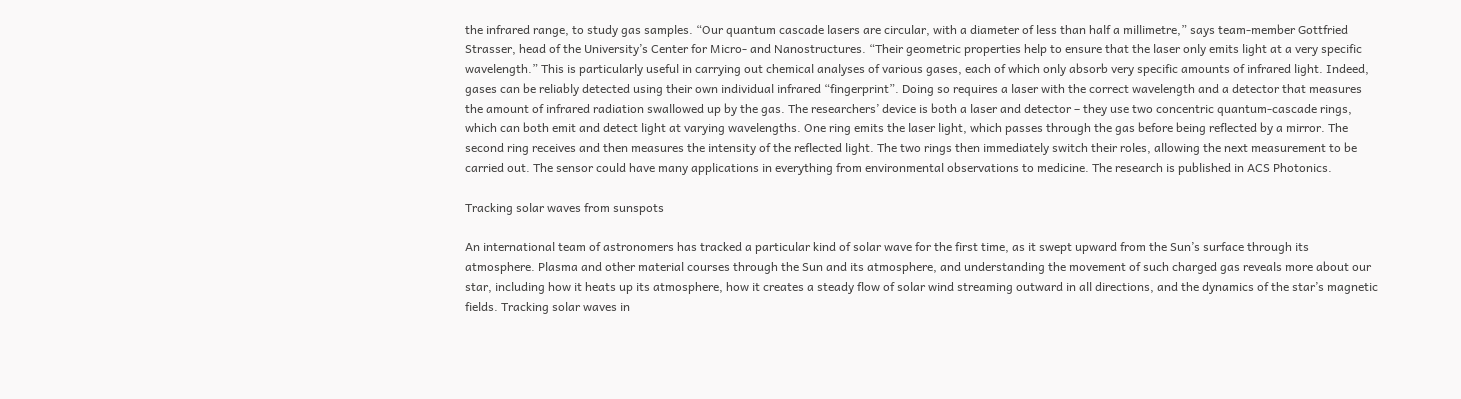the infrared range, to study gas samples. “Our quantum cascade lasers are circular, with a diameter of less than half a millimetre,” says team-member Gottfried Strasser, head of the University’s Center for Micro- and Nanostructures. “Their geometric properties help to ensure that the laser only emits light at a very specific wavelength.” This is particularly useful in carrying out chemical analyses of various gases, each of which only absorb very specific amounts of infrared light. Indeed, gases can be reliably detected using their own individual infrared “fingerprint”. Doing so requires a laser with the correct wavelength and a detector that measures the amount of infrared radiation swallowed up by the gas. The researchers’ device is both a laser and detector – they use two concentric quantum-cascade rings, which can both emit and detect light at varying wavelengths. One ring emits the laser light, which passes through the gas before being reflected by a mirror. The second ring receives and then measures the intensity of the reflected light. The two rings then immediately switch their roles, allowing the next measurement to be carried out. The sensor could have many applications in everything from environmental observations to medicine. The research is published in ACS Photonics.

Tracking solar waves from sunspots

An international team of astronomers has tracked a particular kind of solar wave for the first time, as it swept upward from the Sun’s surface through its atmosphere. Plasma and other material courses through the Sun and its atmosphere, and understanding the movement of such charged gas reveals more about our star, including how it heats up its atmosphere, how it creates a steady flow of solar wind streaming outward in all directions, and the dynamics of the star’s magnetic fields. Tracking solar waves in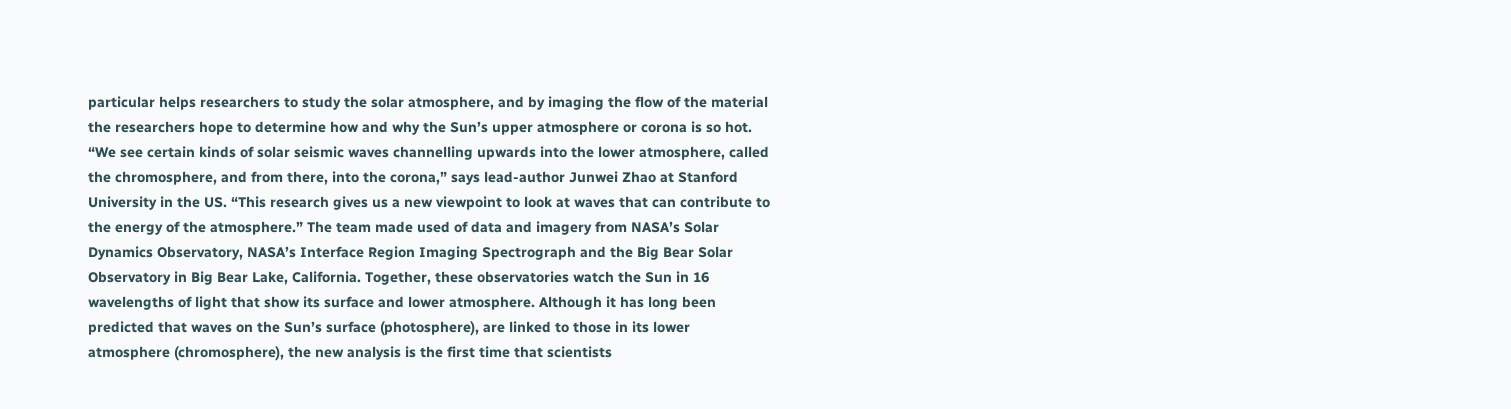particular helps researchers to study the solar atmosphere, and by imaging the flow of the material the researchers hope to determine how and why the Sun’s upper atmosphere or corona is so hot. “We see certain kinds of solar seismic waves channelling upwards into the lower atmosphere, called the chromosphere, and from there, into the corona,” says lead-author Junwei Zhao at Stanford University in the US. “This research gives us a new viewpoint to look at waves that can contribute to the energy of the atmosphere.” The team made used of data and imagery from NASA’s Solar Dynamics Observatory, NASA’s Interface Region Imaging Spectrograph and the Big Bear Solar Observatory in Big Bear Lake, California. Together, these observatories watch the Sun in 16 wavelengths of light that show its surface and lower atmosphere. Although it has long been predicted that waves on the Sun’s surface (photosphere), are linked to those in its lower atmosphere (chromosphere), the new analysis is the first time that scientists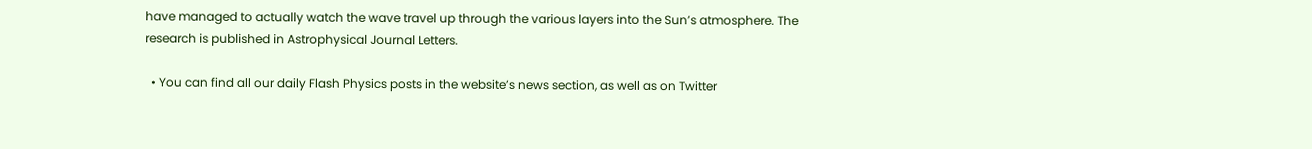have managed to actually watch the wave travel up through the various layers into the Sun’s atmosphere. The research is published in Astrophysical Journal Letters.

  • You can find all our daily Flash Physics posts in the website’s news section, as well as on Twitter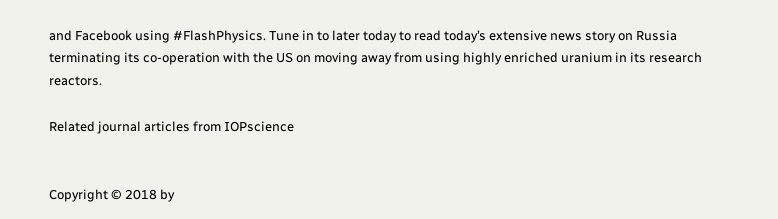and Facebook using #FlashPhysics. Tune in to later today to read today’s extensive news story on Russia terminating its co-operation with the US on moving away from using highly enriched uranium in its research reactors.

Related journal articles from IOPscience


Copyright © 2018 by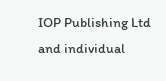IOP Publishing Ltd and individual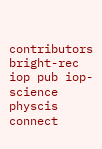contributors
bright-rec iop pub iop-science physcis connect